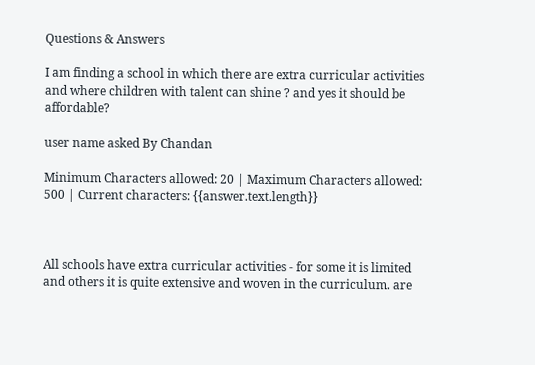Questions & Answers

I am finding a school in which there are extra curricular activities and where children with talent can shine ? and yes it should be affordable?

user name asked By Chandan

Minimum Characters allowed: 20 | Maximum Characters allowed: 500 | Current characters: {{answer.text.length}}



All schools have extra curricular activities - for some it is limited and others it is quite extensive and woven in the curriculum. are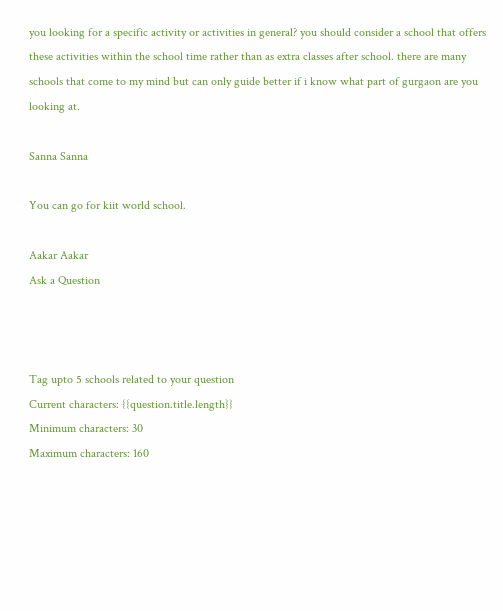you looking for a specific activity or activities in general? you should consider a school that offers these activities within the school time rather than as extra classes after school. there are many schools that come to my mind but can only guide better if i know what part of gurgaon are you looking at.

Sanna Sanna

You can go for kiit world school.

Aakar Aakar
Ask a Question



Tag upto 5 schools related to your question
Current characters: {{question.title.length}}
Minimum characters: 30
Maximum characters: 160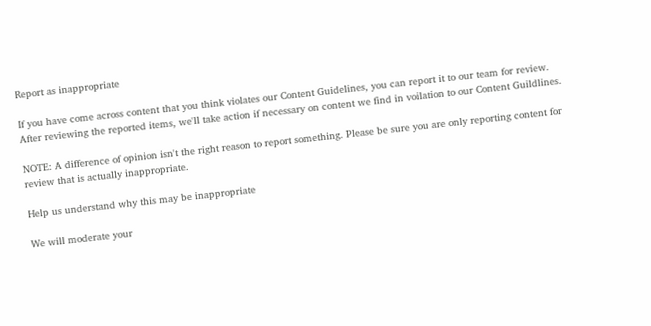Report as inappropriate

If you have come across content that you think violates our Content Guidelines, you can report it to our team for review. After reviewing the reported items, we'll take action if necessary on content we find in voilation to our Content Guildlines.

NOTE: A difference of opinion isn't the right reason to report something. Please be sure you are only reporting content for review that is actually inappropriate.

Help us understand why this may be inappropriate

We will moderate your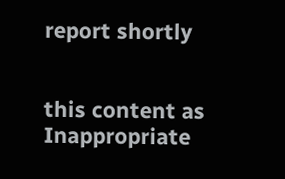report shortly


this content as Inappropriate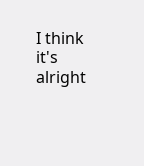I think it's alright